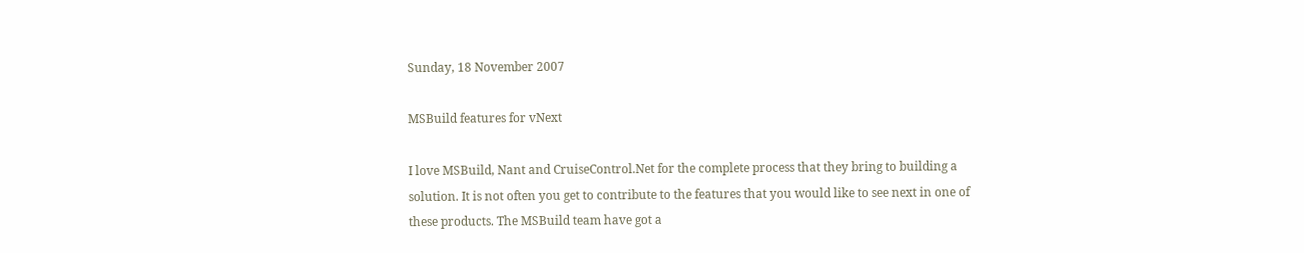Sunday, 18 November 2007

MSBuild features for vNext

I love MSBuild, Nant and CruiseControl.Net for the complete process that they bring to building a solution. It is not often you get to contribute to the features that you would like to see next in one of these products. The MSBuild team have got a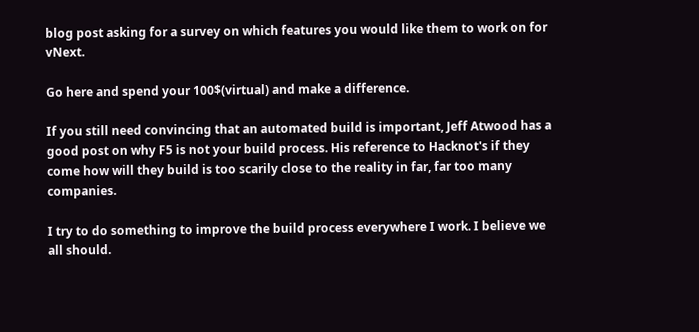blog post asking for a survey on which features you would like them to work on for vNext.

Go here and spend your 100$(virtual) and make a difference.

If you still need convincing that an automated build is important, Jeff Atwood has a good post on why F5 is not your build process. His reference to Hacknot's if they come how will they build is too scarily close to the reality in far, far too many companies.

I try to do something to improve the build process everywhere I work. I believe we all should.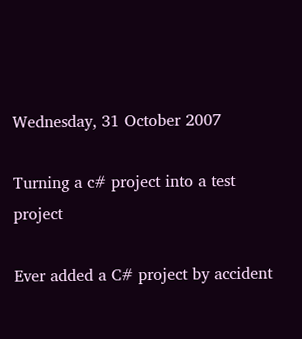Wednesday, 31 October 2007

Turning a c# project into a test project

Ever added a C# project by accident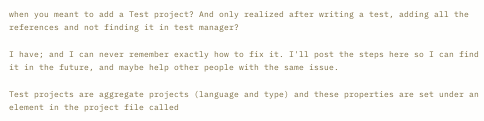when you meant to add a Test project? And only realized after writing a test, adding all the references and not finding it in test manager?

I have; and I can never remember exactly how to fix it. I'll post the steps here so I can find it in the future, and maybe help other people with the same issue.

Test projects are aggregate projects (language and type) and these properties are set under an element in the project file called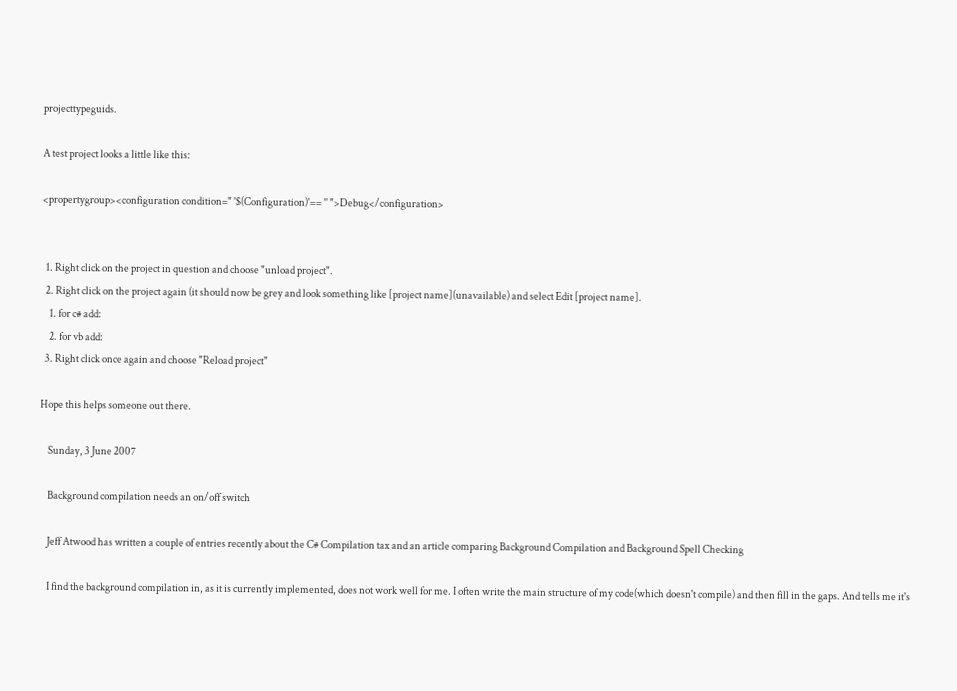projecttypeguids.

A test project looks a little like this:

<propertygroup><configuration condition=" '$(Configuration)'== '' ">Debug</configuration>


  1. Right click on the project in question and choose "unload project".
  2. Right click on the project again (it should now be grey and look something like [project name](unavailable) and select Edit [project name].
    1. for c# add:
    2. for vb add:
  3. Right click once again and choose "Reload project"

Hope this helps someone out there.

    Sunday, 3 June 2007

    Background compilation needs an on/off switch

    Jeff Atwood has written a couple of entries recently about the C# Compilation tax and an article comparing Background Compilation and Background Spell Checking

    I find the background compilation in, as it is currently implemented, does not work well for me. I often write the main structure of my code(which doesn't compile) and then fill in the gaps. And tells me it's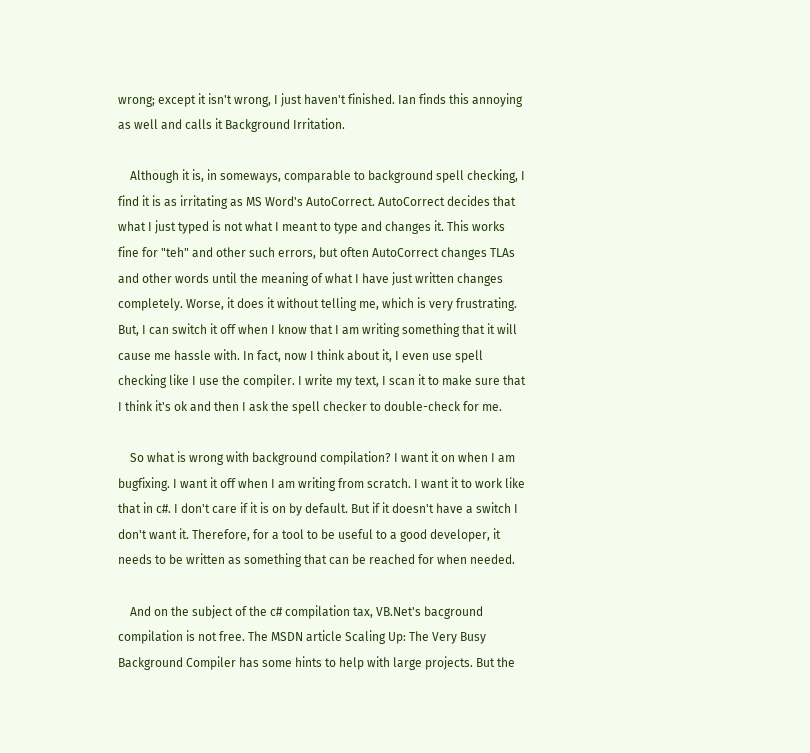wrong; except it isn't wrong, I just haven't finished. Ian finds this annoying as well and calls it Background Irritation.

    Although it is, in someways, comparable to background spell checking, I find it is as irritating as MS Word's AutoCorrect. AutoCorrect decides that what I just typed is not what I meant to type and changes it. This works fine for "teh" and other such errors, but often AutoCorrect changes TLAs and other words until the meaning of what I have just written changes completely. Worse, it does it without telling me, which is very frustrating. But, I can switch it off when I know that I am writing something that it will cause me hassle with. In fact, now I think about it, I even use spell checking like I use the compiler. I write my text, I scan it to make sure that I think it's ok and then I ask the spell checker to double-check for me.

    So what is wrong with background compilation? I want it on when I am bugfixing. I want it off when I am writing from scratch. I want it to work like that in c#. I don't care if it is on by default. But if it doesn't have a switch I don't want it. Therefore, for a tool to be useful to a good developer, it needs to be written as something that can be reached for when needed.

    And on the subject of the c# compilation tax, VB.Net's bacground compilation is not free. The MSDN article Scaling Up: The Very Busy Background Compiler has some hints to help with large projects. But the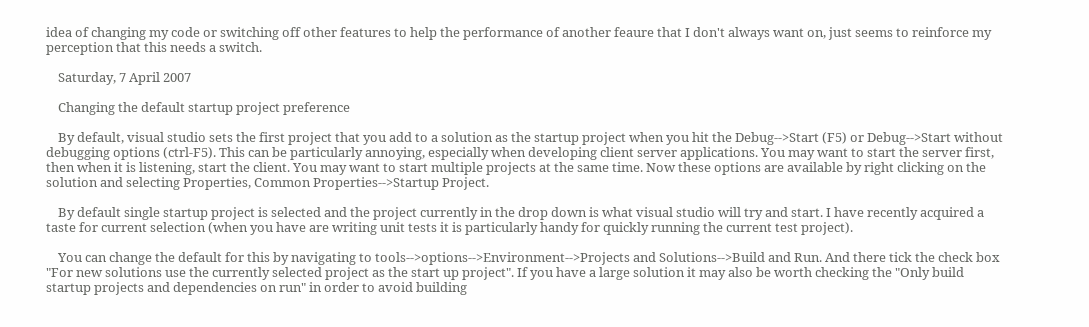idea of changing my code or switching off other features to help the performance of another feaure that I don't always want on, just seems to reinforce my perception that this needs a switch.

    Saturday, 7 April 2007

    Changing the default startup project preference

    By default, visual studio sets the first project that you add to a solution as the startup project when you hit the Debug-->Start (F5) or Debug-->Start without debugging options (ctrl-F5). This can be particularly annoying, especially when developing client server applications. You may want to start the server first, then when it is listening, start the client. You may want to start multiple projects at the same time. Now these options are available by right clicking on the solution and selecting Properties, Common Properties-->Startup Project.

    By default single startup project is selected and the project currently in the drop down is what visual studio will try and start. I have recently acquired a taste for current selection (when you have are writing unit tests it is particularly handy for quickly running the current test project).

    You can change the default for this by navigating to tools-->options-->Environment-->Projects and Solutions-->Build and Run. And there tick the check box "For new solutions use the currently selected project as the start up project". If you have a large solution it may also be worth checking the "Only build startup projects and dependencies on run" in order to avoid building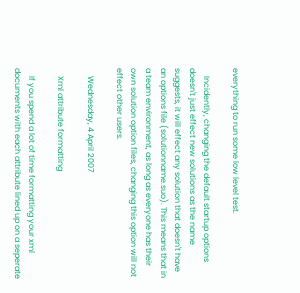everything to run some low level test.

    Incidently, changing the default startup options doesn't just effect new solutions as the name suggests, it will effect any solution that doesn't have an options file (solutionname.suo). This means that in a team environment, as long as everyone has their own solution option files, changing this option will not effect other users.

    Wednesday, 4 April 2007

    Xml attribute formatting

    If you spend a lot of time formatting your xml documents with each attribute lined up on a seperate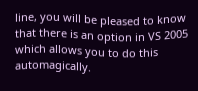line, you will be pleased to know that there is an option in VS 2005 which allows you to do this automagically.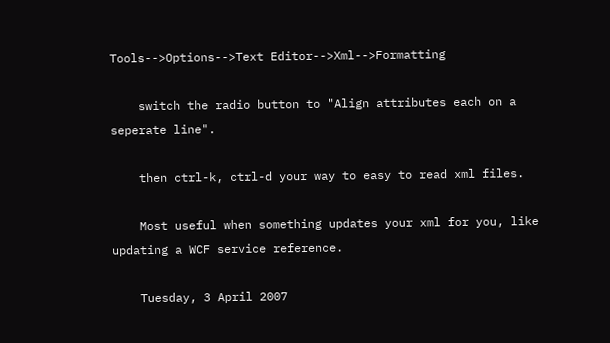Tools-->Options-->Text Editor-->Xml-->Formatting

    switch the radio button to "Align attributes each on a seperate line".

    then ctrl-k, ctrl-d your way to easy to read xml files.

    Most useful when something updates your xml for you, like updating a WCF service reference.

    Tuesday, 3 April 2007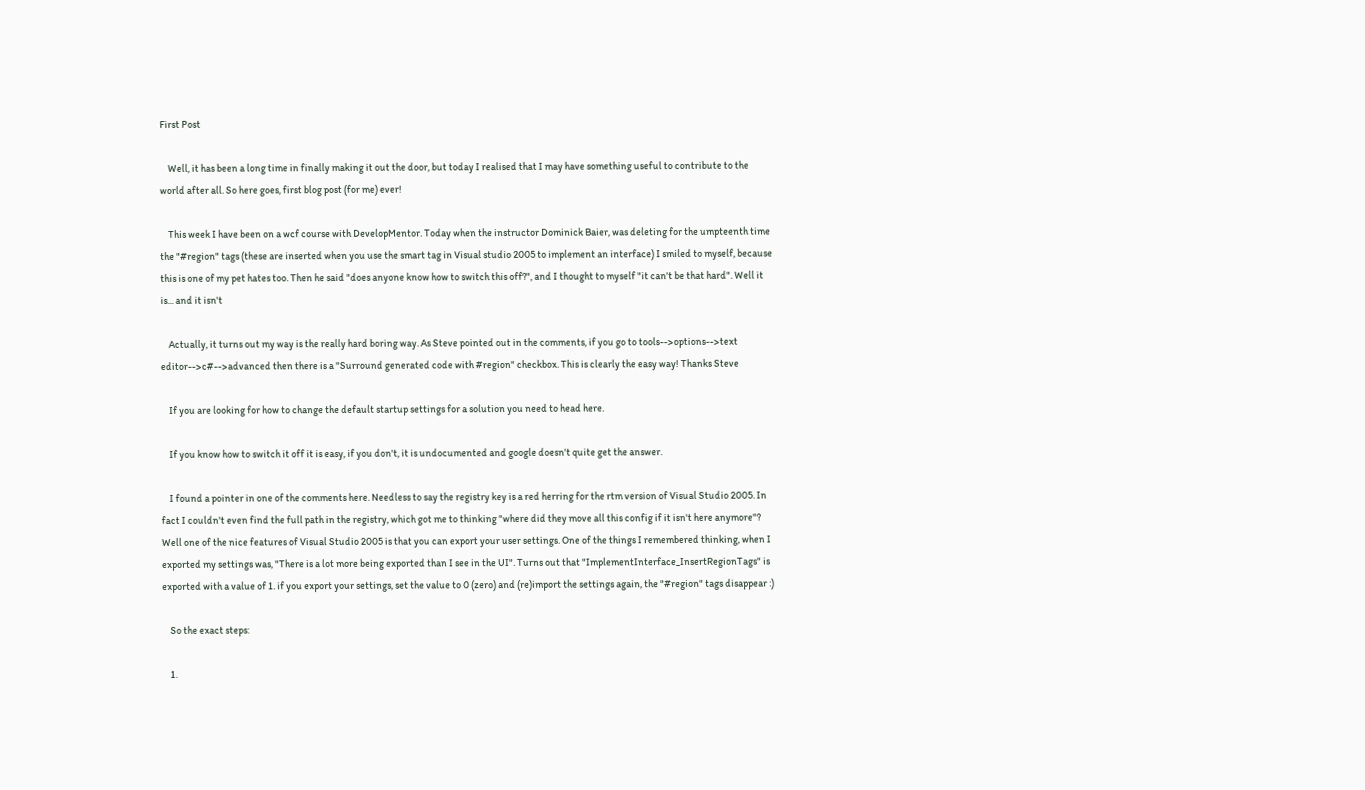First Post

    Well, it has been a long time in finally making it out the door, but today I realised that I may have something useful to contribute to the world after all. So here goes, first blog post (for me) ever!

    This week I have been on a wcf course with DevelopMentor. Today when the instructor Dominick Baier, was deleting for the umpteenth time the "#region" tags (these are inserted when you use the smart tag in Visual studio 2005 to implement an interface) I smiled to myself, because this is one of my pet hates too. Then he said "does anyone know how to switch this off?", and I thought to myself "it can't be that hard". Well it is... and it isn't

    Actually, it turns out my way is the really hard boring way. As Steve pointed out in the comments, if you go to tools-->options-->text editor-->c#-->advanced then there is a "Surround generated code with #region" checkbox. This is clearly the easy way! Thanks Steve

    If you are looking for how to change the default startup settings for a solution you need to head here.

    If you know how to switch it off it is easy, if you don't, it is undocumented and google doesn't quite get the answer.

    I found a pointer in one of the comments here. Needless to say the registry key is a red herring for the rtm version of Visual Studio 2005. In fact I couldn't even find the full path in the registry, which got me to thinking "where did they move all this config if it isn't here anymore"? Well one of the nice features of Visual Studio 2005 is that you can export your user settings. One of the things I remembered thinking, when I exported my settings was, "There is a lot more being exported than I see in the UI". Turns out that "ImplementInterface_InsertRegionTags" is exported with a value of 1. if you export your settings, set the value to 0 (zero) and (re)import the settings again, the "#region" tags disappear :)

    So the exact steps:

    1.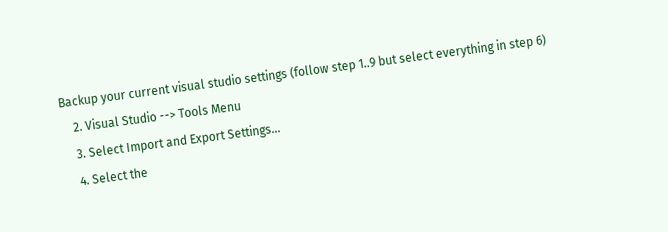Backup your current visual studio settings (follow step 1..9 but select everything in step 6)
    2. Visual Studio --> Tools Menu
    3. Select Import and Export Settings...
    4. Select the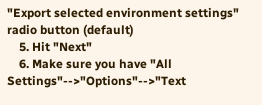"Export selected environment settings" radio button (default)
    5. Hit "Next"
    6. Make sure you have "All Settings"-->"Options"-->"Text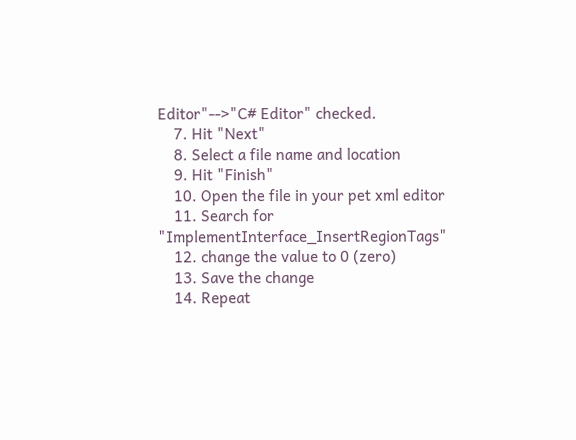Editor"-->"C# Editor" checked.
    7. Hit "Next"
    8. Select a file name and location
    9. Hit "Finish"
    10. Open the file in your pet xml editor
    11. Search for "ImplementInterface_InsertRegionTags"
    12. change the value to 0 (zero)
    13. Save the change
    14. Repeat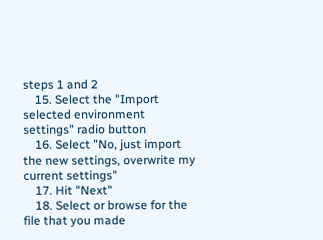steps 1 and 2
    15. Select the "Import selected environment settings" radio button
    16. Select "No, just import the new settings, overwrite my current settings"
    17. Hit "Next"
    18. Select or browse for the file that you made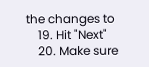the changes to
    19. Hit "Next"
    20. Make sure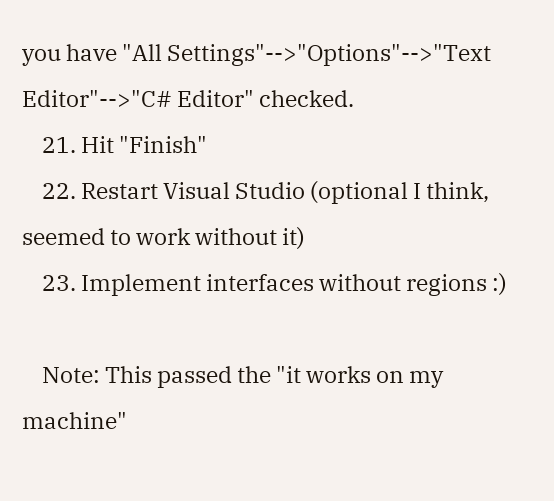you have "All Settings"-->"Options"-->"Text Editor"-->"C# Editor" checked.
    21. Hit "Finish"
    22. Restart Visual Studio (optional I think, seemed to work without it)
    23. Implement interfaces without regions :)

    Note: This passed the "it works on my machine"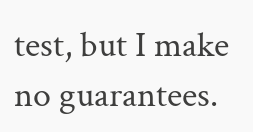test, but I make no guarantees.